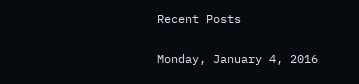Recent Posts

Monday, January 4, 2016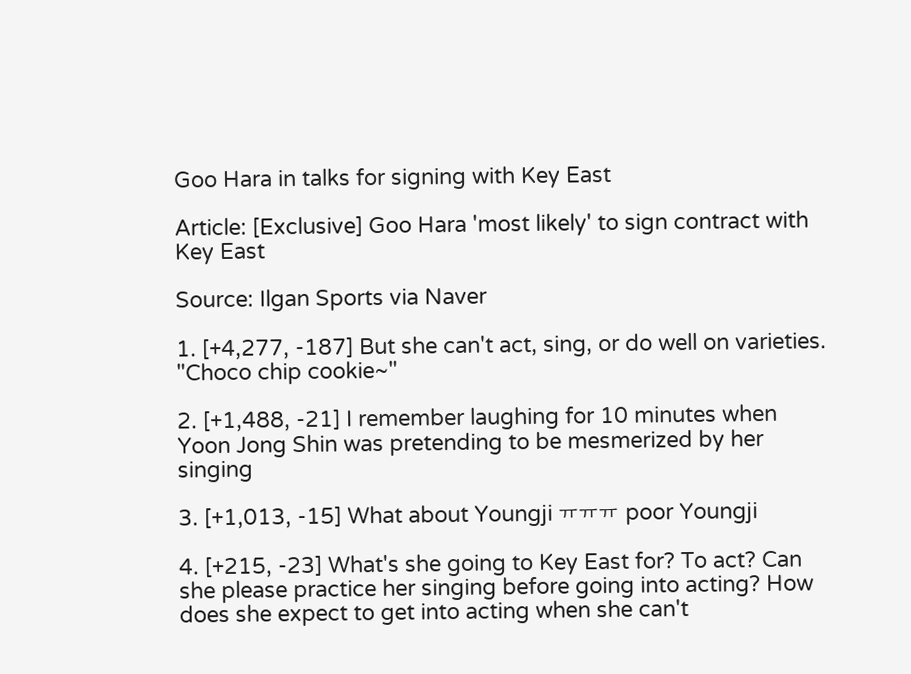Goo Hara in talks for signing with Key East

Article: [Exclusive] Goo Hara 'most likely' to sign contract with Key East

Source: Ilgan Sports via Naver

1. [+4,277, -187] But she can't act, sing, or do well on varieties. "Choco chip cookie~"

2. [+1,488, -21] I remember laughing for 10 minutes when Yoon Jong Shin was pretending to be mesmerized by her singing

3. [+1,013, -15] What about Youngji ㅠㅠㅠ poor Youngji

4. [+215, -23] What's she going to Key East for? To act? Can she please practice her singing before going into acting? How does she expect to get into acting when she can't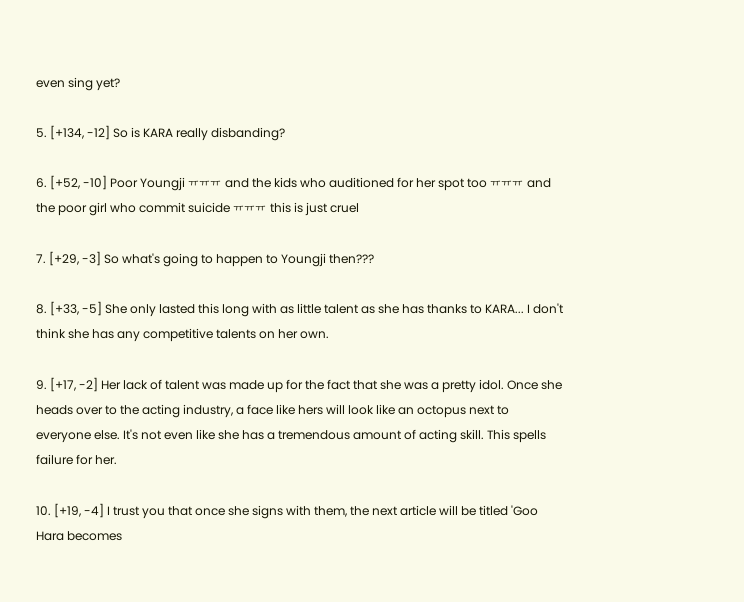even sing yet?

5. [+134, -12] So is KARA really disbanding?

6. [+52, -10] Poor Youngji ㅠㅠㅠ and the kids who auditioned for her spot too ㅠㅠㅠ and the poor girl who commit suicide ㅠㅠㅠ this is just cruel

7. [+29, -3] So what's going to happen to Youngji then???

8. [+33, -5] She only lasted this long with as little talent as she has thanks to KARA... I don't think she has any competitive talents on her own.

9. [+17, -2] Her lack of talent was made up for the fact that she was a pretty idol. Once she heads over to the acting industry, a face like hers will look like an octopus next to everyone else. It's not even like she has a tremendous amount of acting skill. This spells failure for her.

10. [+19, -4] I trust you that once she signs with them, the next article will be titled 'Goo Hara becomes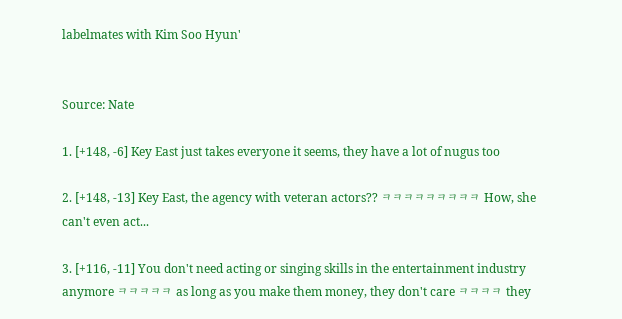labelmates with Kim Soo Hyun'


Source: Nate

1. [+148, -6] Key East just takes everyone it seems, they have a lot of nugus too

2. [+148, -13] Key East, the agency with veteran actors?? ㅋㅋㅋㅋㅋㅋㅋㅋㅋ How, she can't even act...

3. [+116, -11] You don't need acting or singing skills in the entertainment industry anymore ㅋㅋㅋㅋㅋ as long as you make them money, they don't care ㅋㅋㅋㅋ they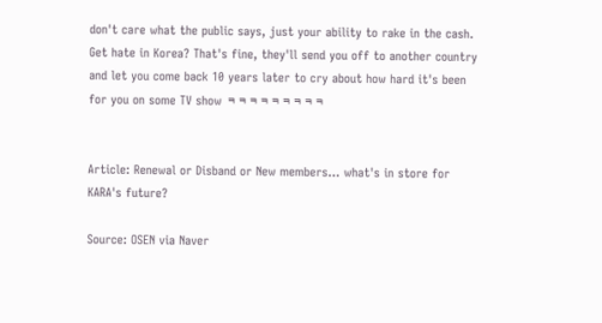don't care what the public says, just your ability to rake in the cash. Get hate in Korea? That's fine, they'll send you off to another country and let you come back 10 years later to cry about how hard it's been for you on some TV show ㅋㅋㅋㅋㅋㅋㅋㅋㅋ


Article: Renewal or Disband or New members... what's in store for KARA's future?

Source: OSEN via Naver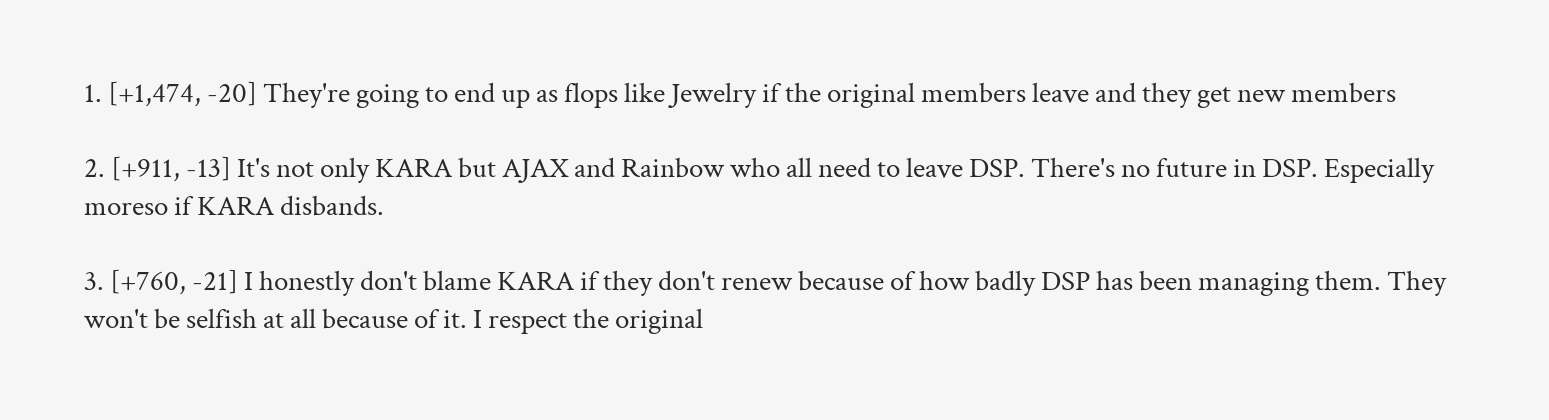1. [+1,474, -20] They're going to end up as flops like Jewelry if the original members leave and they get new members

2. [+911, -13] It's not only KARA but AJAX and Rainbow who all need to leave DSP. There's no future in DSP. Especially moreso if KARA disbands.

3. [+760, -21] I honestly don't blame KARA if they don't renew because of how badly DSP has been managing them. They won't be selfish at all because of it. I respect the original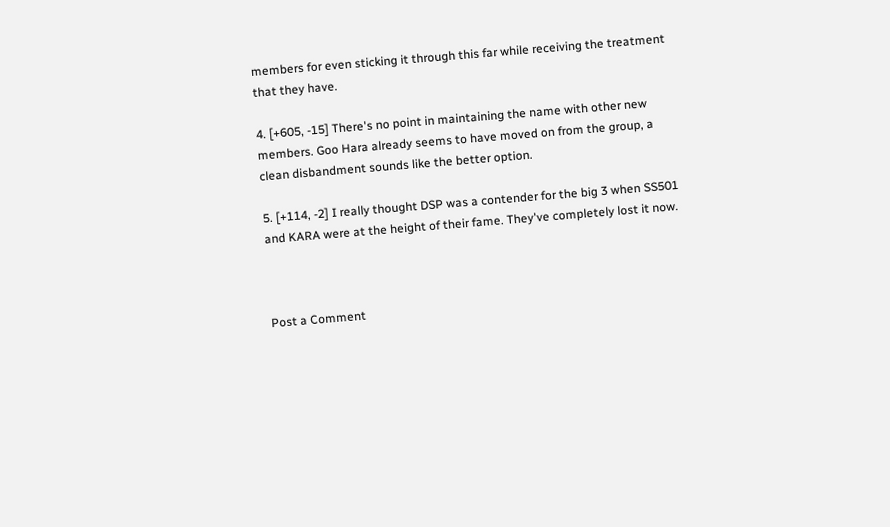members for even sticking it through this far while receiving the treatment that they have.

4. [+605, -15] There's no point in maintaining the name with other new members. Goo Hara already seems to have moved on from the group, a clean disbandment sounds like the better option.

5. [+114, -2] I really thought DSP was a contender for the big 3 when SS501 and KARA were at the height of their fame. They've completely lost it now.



Post a Comment